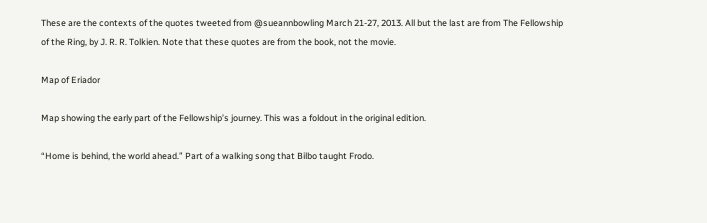These are the contexts of the quotes tweeted from @sueannbowling March 21-27, 2013. All but the last are from The Fellowship of the Ring, by J. R. R. Tolkien. Note that these quotes are from the book, not the movie.

Map of Eriador

Map showing the early part of the Fellowship’s journey. This was a foldout in the original edition.

“Home is behind, the world ahead.” Part of a walking song that Bilbo taught Frodo.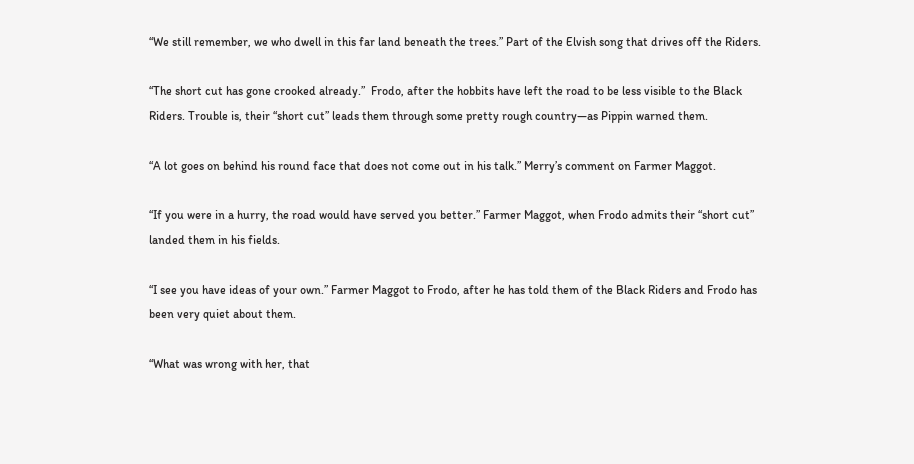“We still remember, we who dwell in this far land beneath the trees.” Part of the Elvish song that drives off the Riders.

“The short cut has gone crooked already.”  Frodo, after the hobbits have left the road to be less visible to the Black Riders. Trouble is, their “short cut” leads them through some pretty rough country—as Pippin warned them.

“A lot goes on behind his round face that does not come out in his talk.” Merry’s comment on Farmer Maggot.

“If you were in a hurry, the road would have served you better.” Farmer Maggot, when Frodo admits their “short cut” landed them in his fields.

“I see you have ideas of your own.” Farmer Maggot to Frodo, after he has told them of the Black Riders and Frodo has been very quiet about them.

“What was wrong with her, that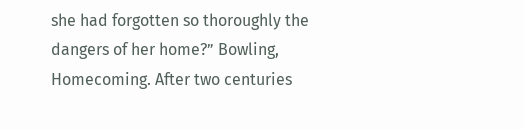she had forgotten so thoroughly the dangers of her home?” Bowling, Homecoming. After two centuries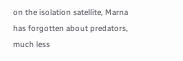on the isolation satellite, Marna has forgotten about predators, much less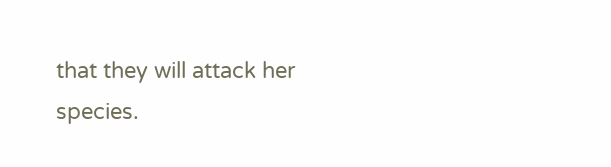that they will attack her species.